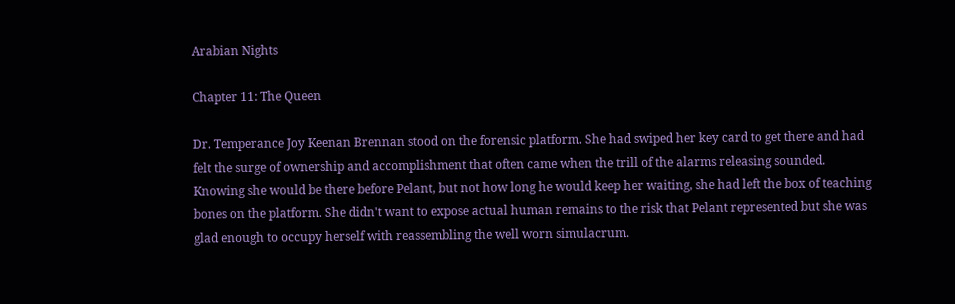Arabian Nights

Chapter 11: The Queen

Dr. Temperance Joy Keenan Brennan stood on the forensic platform. She had swiped her key card to get there and had felt the surge of ownership and accomplishment that often came when the trill of the alarms releasing sounded. Knowing she would be there before Pelant, but not how long he would keep her waiting, she had left the box of teaching bones on the platform. She didn't want to expose actual human remains to the risk that Pelant represented but she was glad enough to occupy herself with reassembling the well worn simulacrum.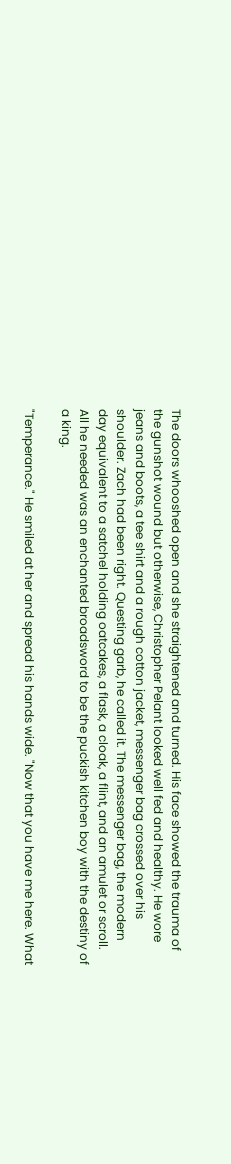The doors whooshed open and she straightened and turned. His face showed the trauma of the gunshot wound but otherwise, Christopher Pelant looked well fed and healthy. He wore jeans and boots, a tee shirt and a rough cotton jacket, messenger bag crossed over his shoulder. Zach had been right. Questing garb, he called it. The messenger bag, the modern day equivalent to a satchel holding oatcakes, a flask, a cloak, a flint, and an amulet or scroll. All he needed was an enchanted broadsword to be the puckish kitchen boy with the destiny of a king.

"Temperance." He smiled at her and spread his hands wide. "Now that you have me here. What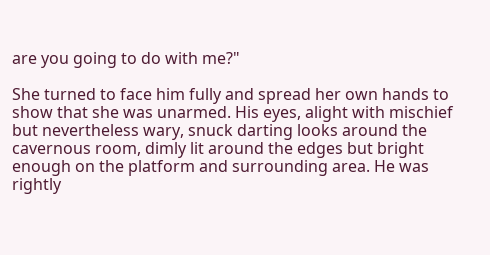are you going to do with me?"

She turned to face him fully and spread her own hands to show that she was unarmed. His eyes, alight with mischief but nevertheless wary, snuck darting looks around the cavernous room, dimly lit around the edges but bright enough on the platform and surrounding area. He was rightly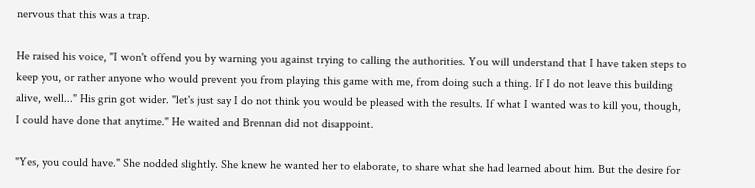nervous that this was a trap.

He raised his voice, "I won't offend you by warning you against trying to calling the authorities. You will understand that I have taken steps to keep you, or rather anyone who would prevent you from playing this game with me, from doing such a thing. If I do not leave this building alive, well..." His grin got wider. "let's just say I do not think you would be pleased with the results. If what I wanted was to kill you, though, I could have done that anytime." He waited and Brennan did not disappoint.

"Yes, you could have." She nodded slightly. She knew he wanted her to elaborate, to share what she had learned about him. But the desire for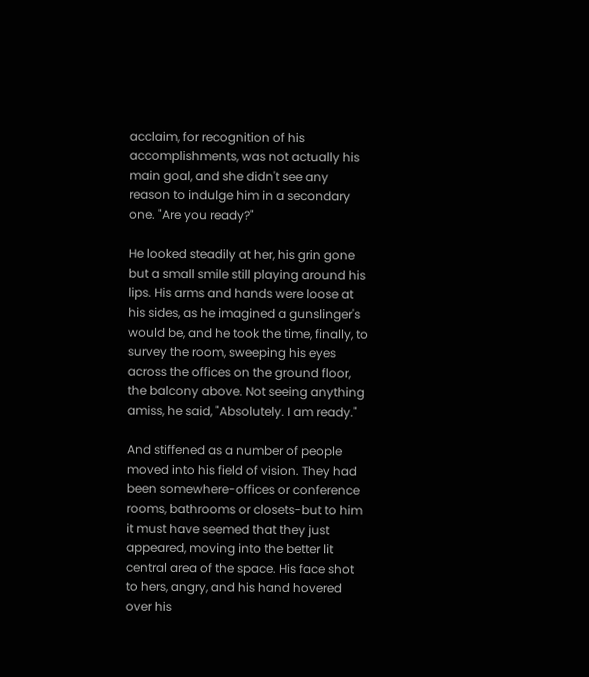acclaim, for recognition of his accomplishments, was not actually his main goal, and she didn't see any reason to indulge him in a secondary one. "Are you ready?"

He looked steadily at her, his grin gone but a small smile still playing around his lips. His arms and hands were loose at his sides, as he imagined a gunslinger's would be, and he took the time, finally, to survey the room, sweeping his eyes across the offices on the ground floor, the balcony above. Not seeing anything amiss, he said, "Absolutely. I am ready."

And stiffened as a number of people moved into his field of vision. They had been somewhere-offices or conference rooms, bathrooms or closets-but to him it must have seemed that they just appeared, moving into the better lit central area of the space. His face shot to hers, angry, and his hand hovered over his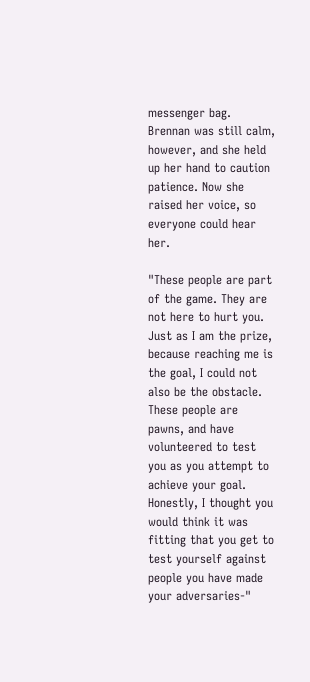messenger bag. Brennan was still calm, however, and she held up her hand to caution patience. Now she raised her voice, so everyone could hear her.

"These people are part of the game. They are not here to hurt you. Just as I am the prize, because reaching me is the goal, I could not also be the obstacle. These people are pawns, and have volunteered to test you as you attempt to achieve your goal. Honestly, I thought you would think it was fitting that you get to test yourself against people you have made your adversaries-"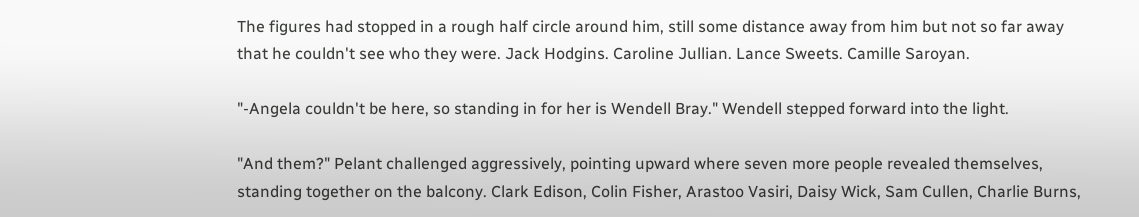The figures had stopped in a rough half circle around him, still some distance away from him but not so far away that he couldn't see who they were. Jack Hodgins. Caroline Jullian. Lance Sweets. Camille Saroyan.

"-Angela couldn't be here, so standing in for her is Wendell Bray." Wendell stepped forward into the light.

"And them?" Pelant challenged aggressively, pointing upward where seven more people revealed themselves, standing together on the balcony. Clark Edison, Colin Fisher, Arastoo Vasiri, Daisy Wick, Sam Cullen, Charlie Burns,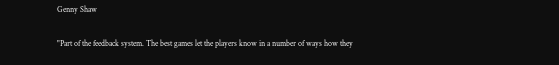Genny Shaw

"Part of the feedback system. The best games let the players know in a number of ways how they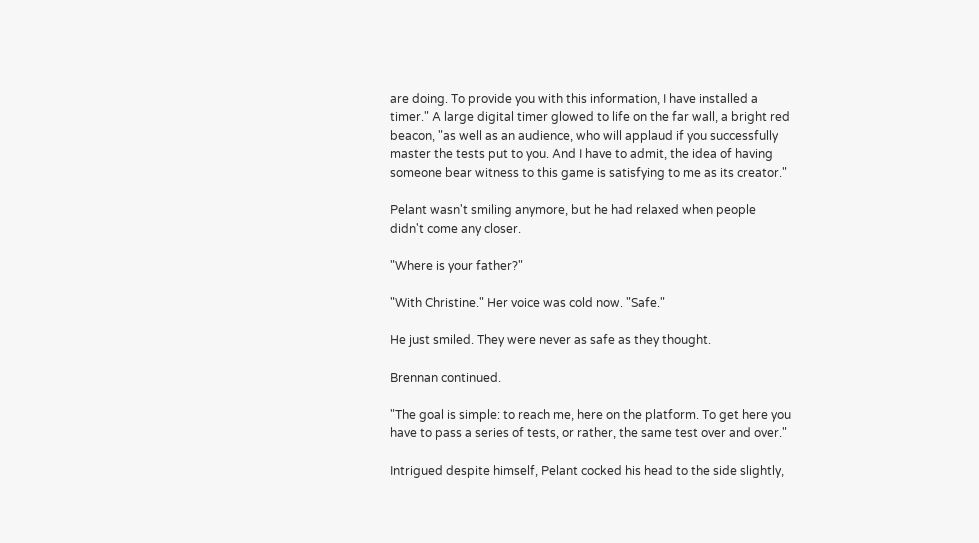are doing. To provide you with this information, I have installed a timer." A large digital timer glowed to life on the far wall, a bright red beacon, "as well as an audience, who will applaud if you successfully master the tests put to you. And I have to admit, the idea of having someone bear witness to this game is satisfying to me as its creator."

Pelant wasn't smiling anymore, but he had relaxed when people didn't come any closer.

"Where is your father?"

"With Christine." Her voice was cold now. "Safe."

He just smiled. They were never as safe as they thought.

Brennan continued.

"The goal is simple: to reach me, here on the platform. To get here you have to pass a series of tests, or rather, the same test over and over."

Intrigued despite himself, Pelant cocked his head to the side slightly,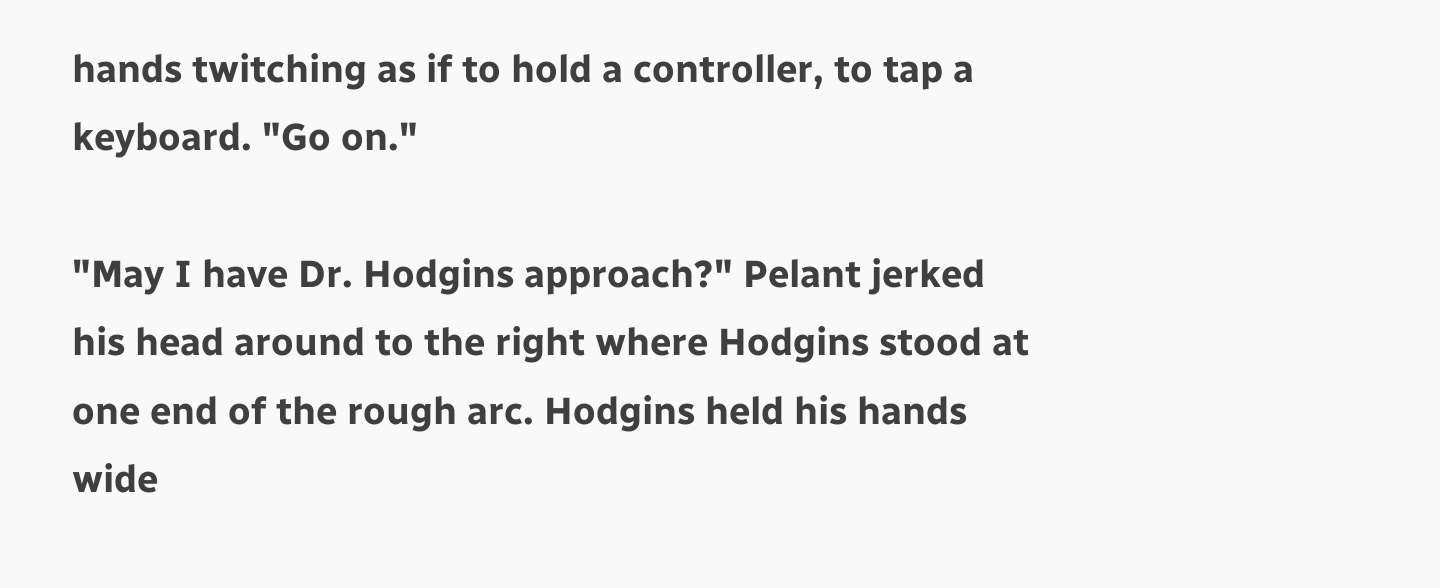hands twitching as if to hold a controller, to tap a keyboard. "Go on."

"May I have Dr. Hodgins approach?" Pelant jerked his head around to the right where Hodgins stood at one end of the rough arc. Hodgins held his hands wide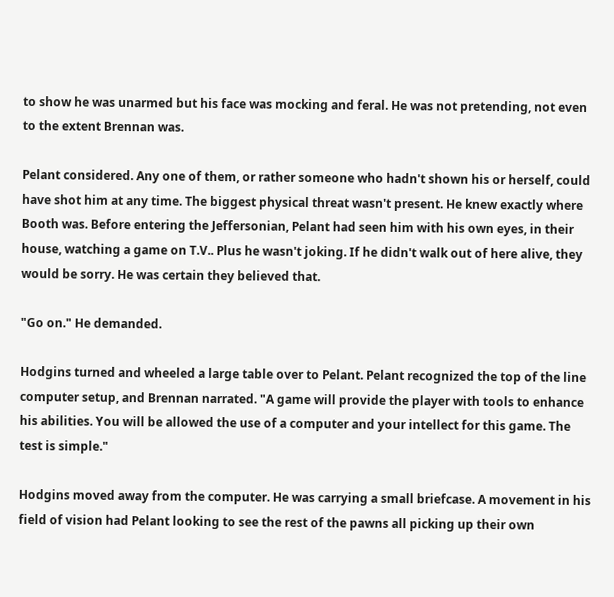to show he was unarmed but his face was mocking and feral. He was not pretending, not even to the extent Brennan was.

Pelant considered. Any one of them, or rather someone who hadn't shown his or herself, could have shot him at any time. The biggest physical threat wasn't present. He knew exactly where Booth was. Before entering the Jeffersonian, Pelant had seen him with his own eyes, in their house, watching a game on T.V.. Plus he wasn't joking. If he didn't walk out of here alive, they would be sorry. He was certain they believed that.

"Go on." He demanded.

Hodgins turned and wheeled a large table over to Pelant. Pelant recognized the top of the line computer setup, and Brennan narrated. "A game will provide the player with tools to enhance his abilities. You will be allowed the use of a computer and your intellect for this game. The test is simple."

Hodgins moved away from the computer. He was carrying a small briefcase. A movement in his field of vision had Pelant looking to see the rest of the pawns all picking up their own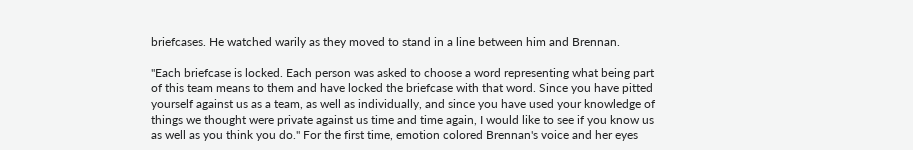briefcases. He watched warily as they moved to stand in a line between him and Brennan.

"Each briefcase is locked. Each person was asked to choose a word representing what being part of this team means to them and have locked the briefcase with that word. Since you have pitted yourself against us as a team, as well as individually, and since you have used your knowledge of things we thought were private against us time and time again, I would like to see if you know us as well as you think you do." For the first time, emotion colored Brennan's voice and her eyes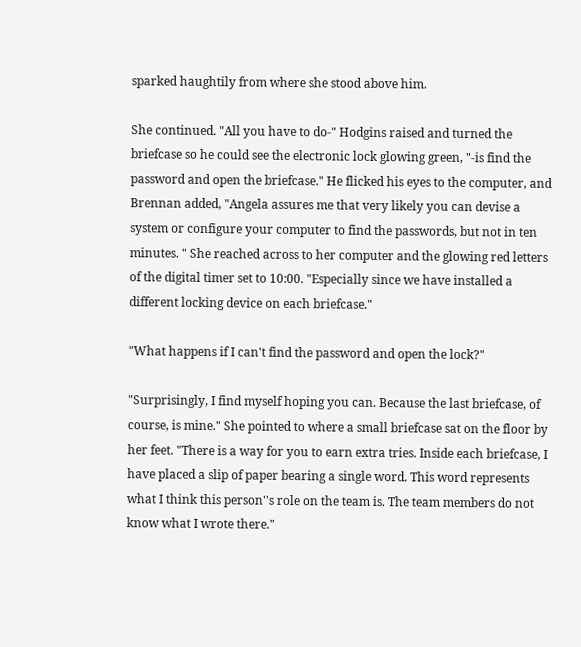sparked haughtily from where she stood above him.

She continued. "All you have to do-" Hodgins raised and turned the briefcase so he could see the electronic lock glowing green, "-is find the password and open the briefcase." He flicked his eyes to the computer, and Brennan added, "Angela assures me that very likely you can devise a system or configure your computer to find the passwords, but not in ten minutes. " She reached across to her computer and the glowing red letters of the digital timer set to 10:00. "Especially since we have installed a different locking device on each briefcase."

"What happens if I can't find the password and open the lock?"

"Surprisingly, I find myself hoping you can. Because the last briefcase, of course, is mine." She pointed to where a small briefcase sat on the floor by her feet. "There is a way for you to earn extra tries. Inside each briefcase, I have placed a slip of paper bearing a single word. This word represents what I think this person''s role on the team is. The team members do not know what I wrote there."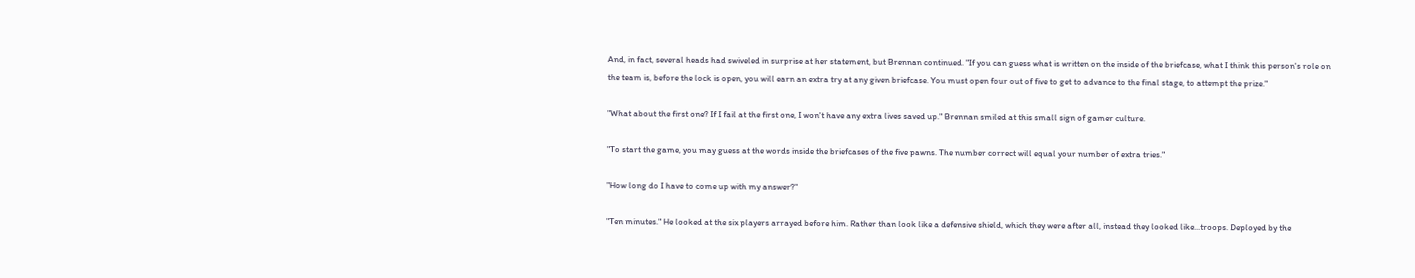And, in fact, several heads had swiveled in surprise at her statement, but Brennan continued. "If you can guess what is written on the inside of the briefcase, what I think this person's role on the team is, before the lock is open, you will earn an extra try at any given briefcase. You must open four out of five to get to advance to the final stage, to attempt the prize."

"What about the first one? If I fail at the first one, I won't have any extra lives saved up." Brennan smiled at this small sign of gamer culture.

"To start the game, you may guess at the words inside the briefcases of the five pawns. The number correct will equal your number of extra tries."

"How long do I have to come up with my answer?"

"Ten minutes." He looked at the six players arrayed before him. Rather than look like a defensive shield, which they were after all, instead they looked like...troops. Deployed by the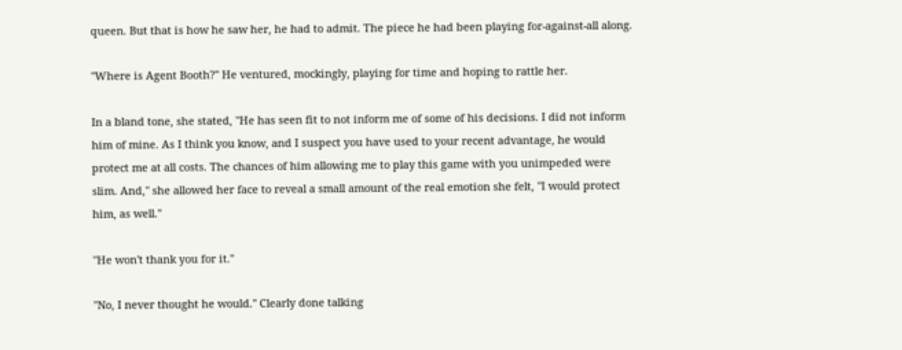queen. But that is how he saw her, he had to admit. The piece he had been playing for-against-all along.

"Where is Agent Booth?" He ventured, mockingly, playing for time and hoping to rattle her.

In a bland tone, she stated, "He has seen fit to not inform me of some of his decisions. I did not inform him of mine. As I think you know, and I suspect you have used to your recent advantage, he would protect me at all costs. The chances of him allowing me to play this game with you unimpeded were slim. And," she allowed her face to reveal a small amount of the real emotion she felt, "I would protect him, as well."

"He won't thank you for it."

"No, I never thought he would." Clearly done talking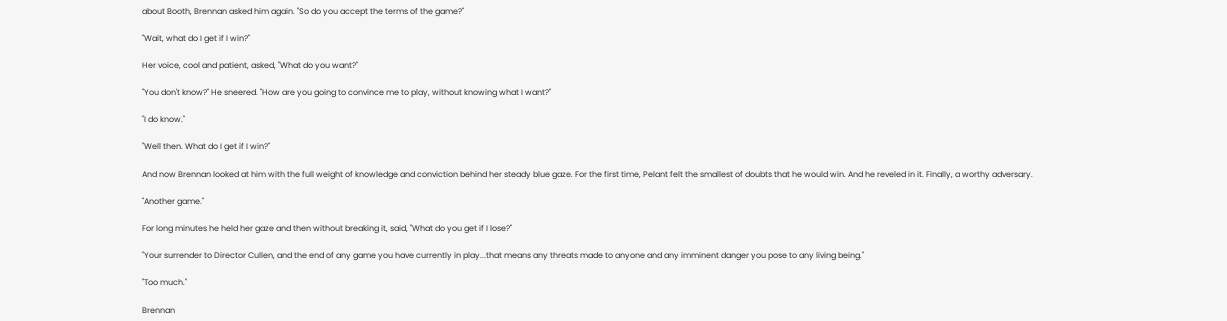about Booth, Brennan asked him again. "So do you accept the terms of the game?"

"Wait, what do I get if I win?"

Her voice, cool and patient, asked, "What do you want?"

"You don't know?" He sneered. "How are you going to convince me to play, without knowing what I want?"

"I do know."

"Well then. What do I get if I win?"

And now Brennan looked at him with the full weight of knowledge and conviction behind her steady blue gaze. For the first time, Pelant felt the smallest of doubts that he would win. And he reveled in it. Finally, a worthy adversary.

"Another game."

For long minutes he held her gaze and then without breaking it, said, "What do you get if I lose?"

"Your surrender to Director Cullen, and the end of any game you have currently in play...that means any threats made to anyone and any imminent danger you pose to any living being."

"Too much."

Brennan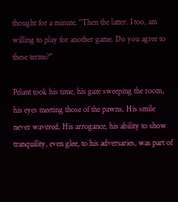thought for a minute. "Then the latter. I too, am willing to play for another game. Do you agree to these terms?"

Pelant took his time, his gaze sweeping the room, his eyes meeting those of the pawns. His smile never wavered. His arrogance, his ability to show tranquility, even glee, to his adversaries, was part of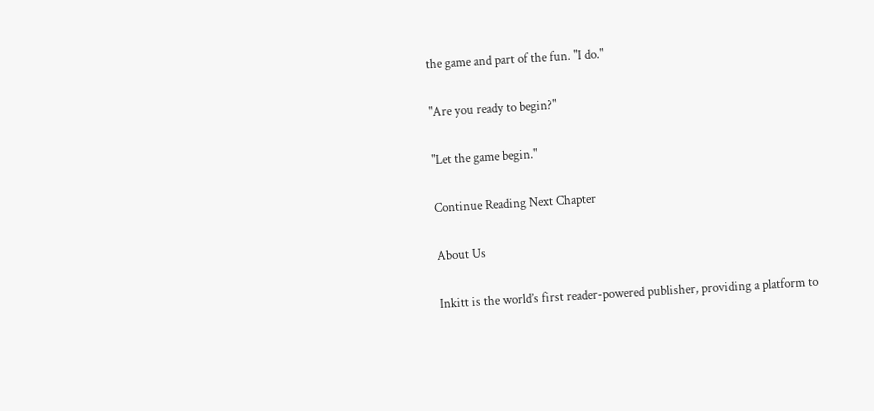the game and part of the fun. "I do."

"Are you ready to begin?"

"Let the game begin."

Continue Reading Next Chapter

About Us

Inkitt is the world’s first reader-powered publisher, providing a platform to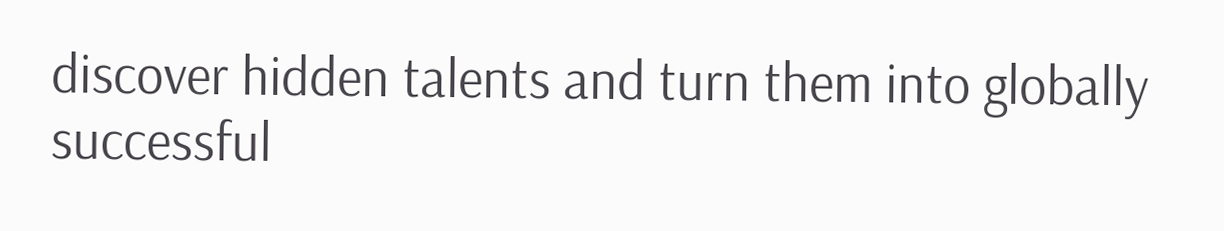discover hidden talents and turn them into globally successful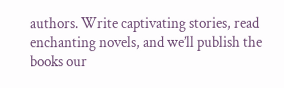authors. Write captivating stories, read enchanting novels, and we’ll publish the books our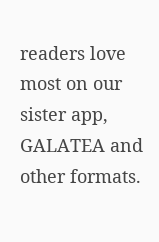readers love most on our sister app, GALATEA and other formats.